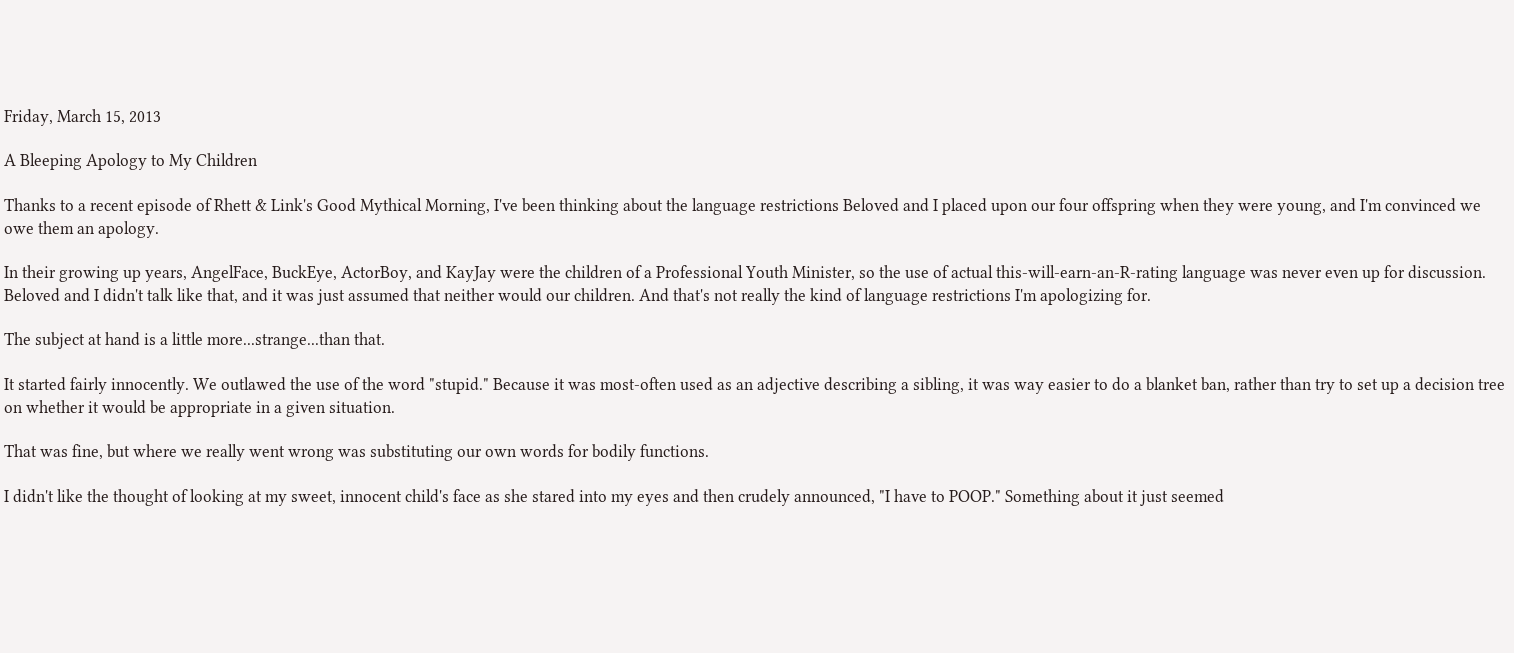Friday, March 15, 2013

A Bleeping Apology to My Children

Thanks to a recent episode of Rhett & Link's Good Mythical Morning, I've been thinking about the language restrictions Beloved and I placed upon our four offspring when they were young, and I'm convinced we owe them an apology.

In their growing up years, AngelFace, BuckEye, ActorBoy, and KayJay were the children of a Professional Youth Minister, so the use of actual this-will-earn-an-R-rating language was never even up for discussion. Beloved and I didn't talk like that, and it was just assumed that neither would our children. And that's not really the kind of language restrictions I'm apologizing for.

The subject at hand is a little more...strange...than that.

It started fairly innocently. We outlawed the use of the word "stupid." Because it was most-often used as an adjective describing a sibling, it was way easier to do a blanket ban, rather than try to set up a decision tree on whether it would be appropriate in a given situation.

That was fine, but where we really went wrong was substituting our own words for bodily functions.

I didn't like the thought of looking at my sweet, innocent child's face as she stared into my eyes and then crudely announced, "I have to POOP." Something about it just seemed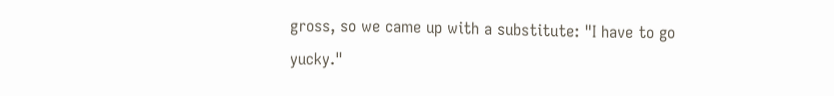gross, so we came up with a substitute: "I have to go yucky."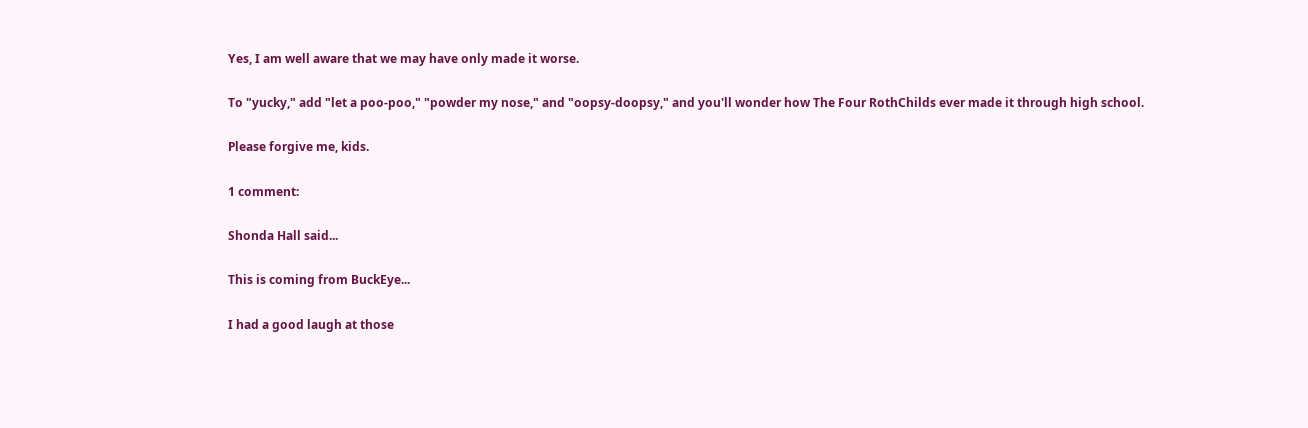Yes, I am well aware that we may have only made it worse.

To "yucky," add "let a poo-poo," "powder my nose," and "oopsy-doopsy," and you'll wonder how The Four RothChilds ever made it through high school.

Please forgive me, kids.

1 comment:

Shonda Hall said...

This is coming from BuckEye...

I had a good laugh at those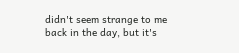didn't seem strange to me back in the day, but it's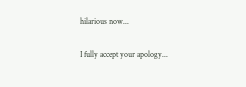hilarious now...

I fully accept your apology...